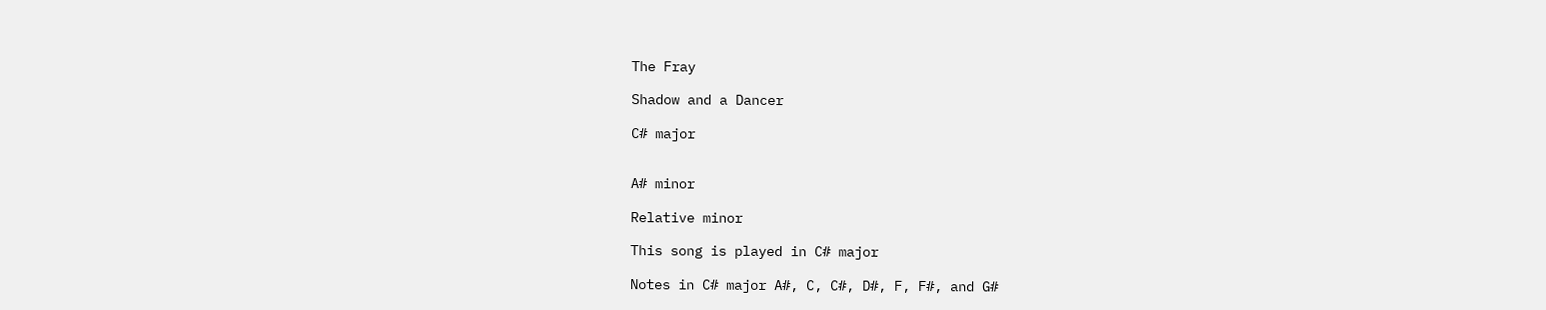The Fray

Shadow and a Dancer

C# major


A# minor

Relative minor

This song is played in C# major

Notes in C# major A#, C, C#, D#, F, F#, and G#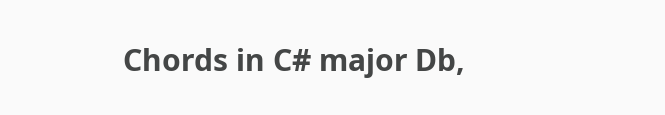Chords in C# major Db,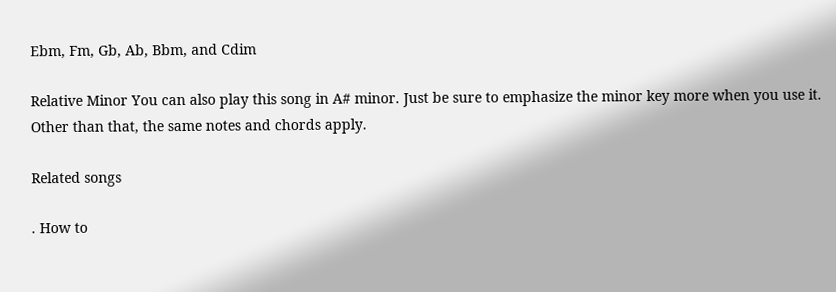Ebm, Fm, Gb, Ab, Bbm, and Cdim

Relative Minor You can also play this song in A# minor. Just be sure to emphasize the minor key more when you use it. Other than that, the same notes and chords apply.

Related songs

. How to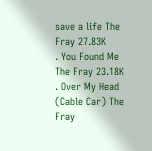save a life The Fray 27.83K
. You Found Me The Fray 23.18K
. Over My Head (Cable Car) The Fray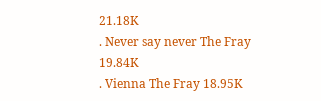21.18K
. Never say never The Fray 19.84K
. Vienna The Fray 18.95K